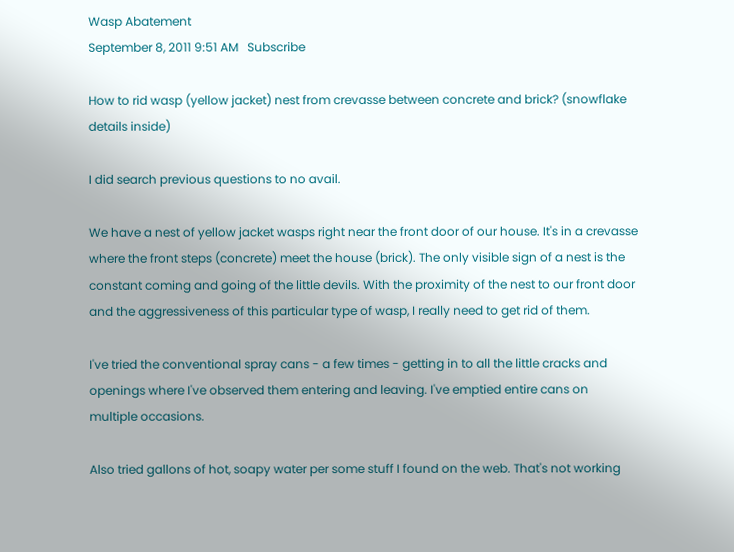Wasp Abatement
September 8, 2011 9:51 AM   Subscribe

How to rid wasp (yellow jacket) nest from crevasse between concrete and brick? (snowflake details inside)

I did search previous questions to no avail.

We have a nest of yellow jacket wasps right near the front door of our house. It's in a crevasse where the front steps (concrete) meet the house (brick). The only visible sign of a nest is the constant coming and going of the little devils. With the proximity of the nest to our front door and the aggressiveness of this particular type of wasp, I really need to get rid of them.

I've tried the conventional spray cans - a few times - getting in to all the little cracks and openings where I've observed them entering and leaving. I've emptied entire cans on multiple occasions.

Also tried gallons of hot, soapy water per some stuff I found on the web. That's not working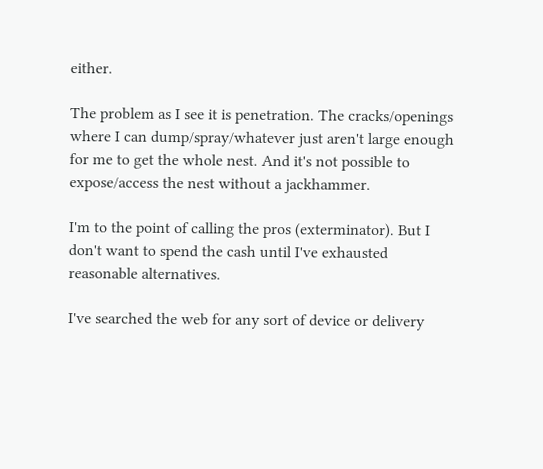either.

The problem as I see it is penetration. The cracks/openings where I can dump/spray/whatever just aren't large enough for me to get the whole nest. And it's not possible to expose/access the nest without a jackhammer.

I'm to the point of calling the pros (exterminator). But I don't want to spend the cash until I've exhausted reasonable alternatives.

I've searched the web for any sort of device or delivery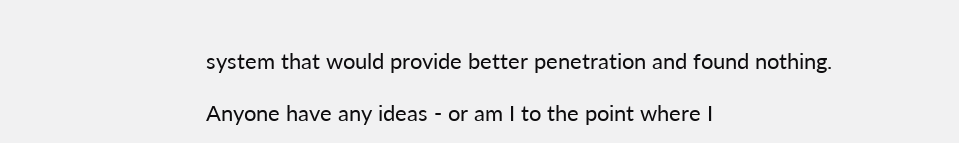system that would provide better penetration and found nothing.

Anyone have any ideas - or am I to the point where I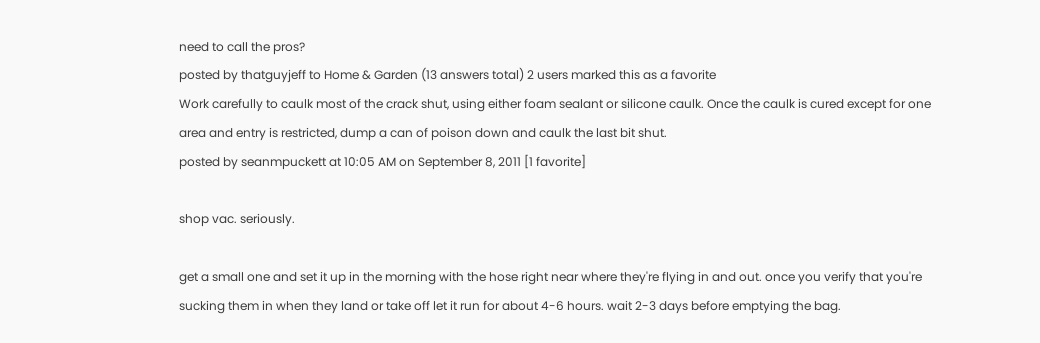need to call the pros?
posted by thatguyjeff to Home & Garden (13 answers total) 2 users marked this as a favorite
Work carefully to caulk most of the crack shut, using either foam sealant or silicone caulk. Once the caulk is cured except for one area and entry is restricted, dump a can of poison down and caulk the last bit shut.
posted by seanmpuckett at 10:05 AM on September 8, 2011 [1 favorite]

shop vac. seriously.

get a small one and set it up in the morning with the hose right near where they're flying in and out. once you verify that you're sucking them in when they land or take off let it run for about 4-6 hours. wait 2-3 days before emptying the bag.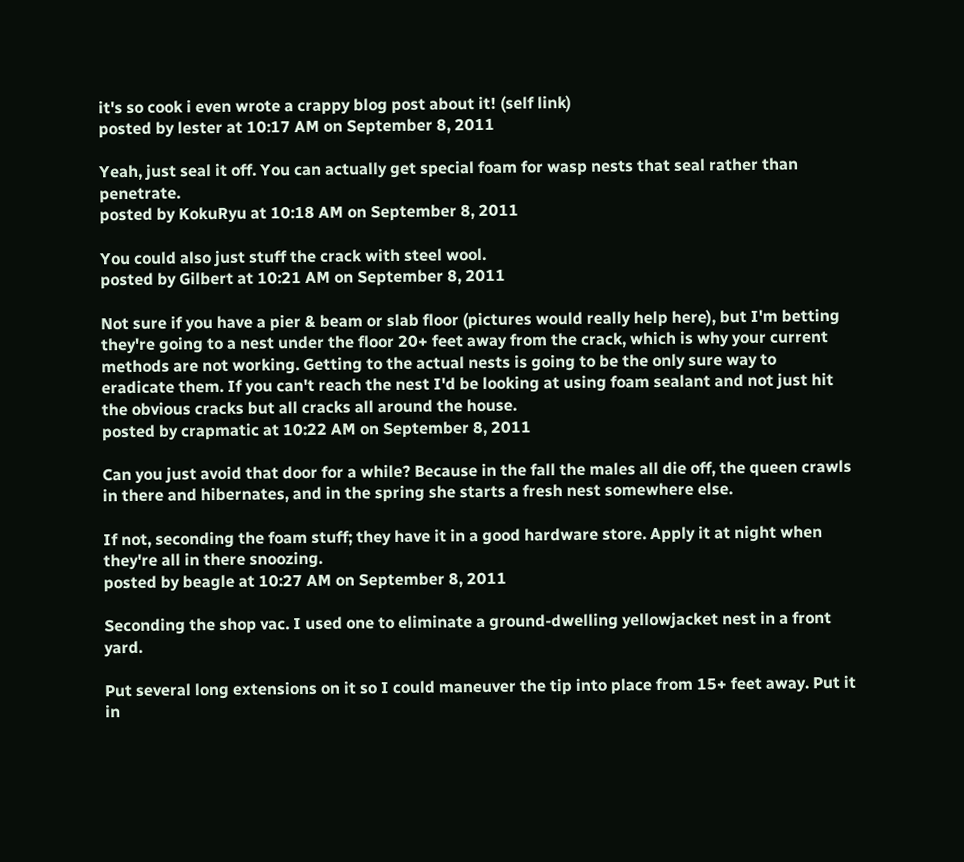it's so cook i even wrote a crappy blog post about it! (self link)
posted by lester at 10:17 AM on September 8, 2011

Yeah, just seal it off. You can actually get special foam for wasp nests that seal rather than penetrate.
posted by KokuRyu at 10:18 AM on September 8, 2011

You could also just stuff the crack with steel wool.
posted by Gilbert at 10:21 AM on September 8, 2011

Not sure if you have a pier & beam or slab floor (pictures would really help here), but I'm betting they're going to a nest under the floor 20+ feet away from the crack, which is why your current methods are not working. Getting to the actual nests is going to be the only sure way to eradicate them. If you can't reach the nest I'd be looking at using foam sealant and not just hit the obvious cracks but all cracks all around the house.
posted by crapmatic at 10:22 AM on September 8, 2011

Can you just avoid that door for a while? Because in the fall the males all die off, the queen crawls in there and hibernates, and in the spring she starts a fresh nest somewhere else.

If not, seconding the foam stuff; they have it in a good hardware store. Apply it at night when they're all in there snoozing.
posted by beagle at 10:27 AM on September 8, 2011

Seconding the shop vac. I used one to eliminate a ground-dwelling yellowjacket nest in a front yard.

Put several long extensions on it so I could maneuver the tip into place from 15+ feet away. Put it in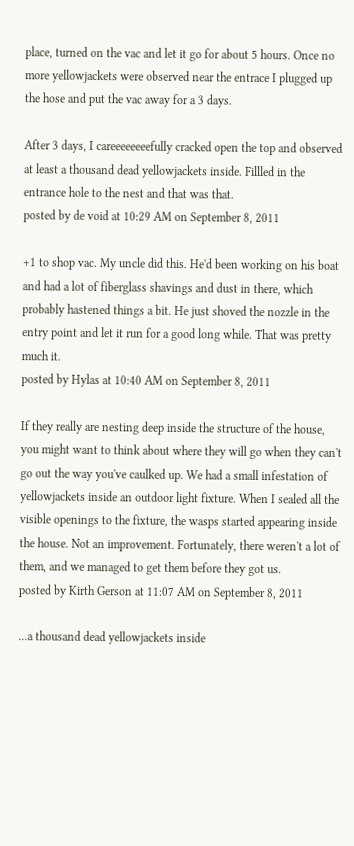place, turned on the vac and let it go for about 5 hours. Once no more yellowjackets were observed near the entrace I plugged up the hose and put the vac away for a 3 days.

After 3 days, I careeeeeeeefully cracked open the top and observed at least a thousand dead yellowjackets inside. Fillled in the entrance hole to the nest and that was that.
posted by de void at 10:29 AM on September 8, 2011

+1 to shop vac. My uncle did this. He'd been working on his boat and had a lot of fiberglass shavings and dust in there, which probably hastened things a bit. He just shoved the nozzle in the entry point and let it run for a good long while. That was pretty much it.
posted by Hylas at 10:40 AM on September 8, 2011

If they really are nesting deep inside the structure of the house, you might want to think about where they will go when they can't go out the way you've caulked up. We had a small infestation of yellowjackets inside an outdoor light fixture. When I sealed all the visible openings to the fixture, the wasps started appearing inside the house. Not an improvement. Fortunately, there weren't a lot of them, and we managed to get them before they got us.
posted by Kirth Gerson at 11:07 AM on September 8, 2011

...a thousand dead yellowjackets inside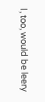I, too, would be leery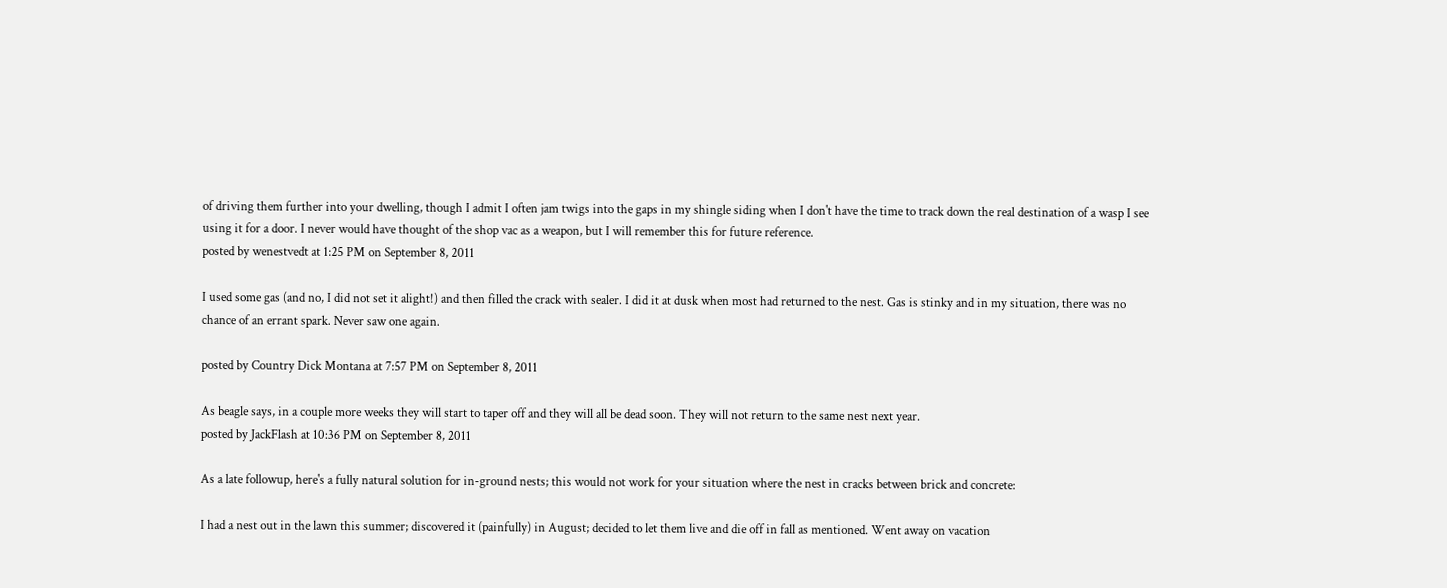of driving them further into your dwelling, though I admit I often jam twigs into the gaps in my shingle siding when I don't have the time to track down the real destination of a wasp I see using it for a door. I never would have thought of the shop vac as a weapon, but I will remember this for future reference.
posted by wenestvedt at 1:25 PM on September 8, 2011

I used some gas (and no, I did not set it alight!) and then filled the crack with sealer. I did it at dusk when most had returned to the nest. Gas is stinky and in my situation, there was no chance of an errant spark. Never saw one again.

posted by Country Dick Montana at 7:57 PM on September 8, 2011

As beagle says, in a couple more weeks they will start to taper off and they will all be dead soon. They will not return to the same nest next year.
posted by JackFlash at 10:36 PM on September 8, 2011

As a late followup, here's a fully natural solution for in-ground nests; this would not work for your situation where the nest in cracks between brick and concrete:

I had a nest out in the lawn this summer; discovered it (painfully) in August; decided to let them live and die off in fall as mentioned. Went away on vacation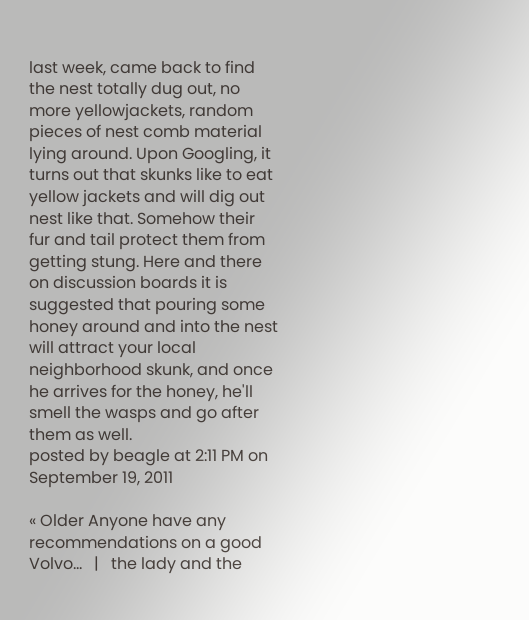last week, came back to find the nest totally dug out, no more yellowjackets, random pieces of nest comb material lying around. Upon Googling, it turns out that skunks like to eat yellow jackets and will dig out nest like that. Somehow their fur and tail protect them from getting stung. Here and there on discussion boards it is suggested that pouring some honey around and into the nest will attract your local neighborhood skunk, and once he arrives for the honey, he'll smell the wasps and go after them as well.
posted by beagle at 2:11 PM on September 19, 2011

« Older Anyone have any recommendations on a good Volvo...   |   the lady and the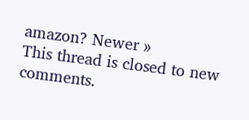amazon? Newer »
This thread is closed to new comments.